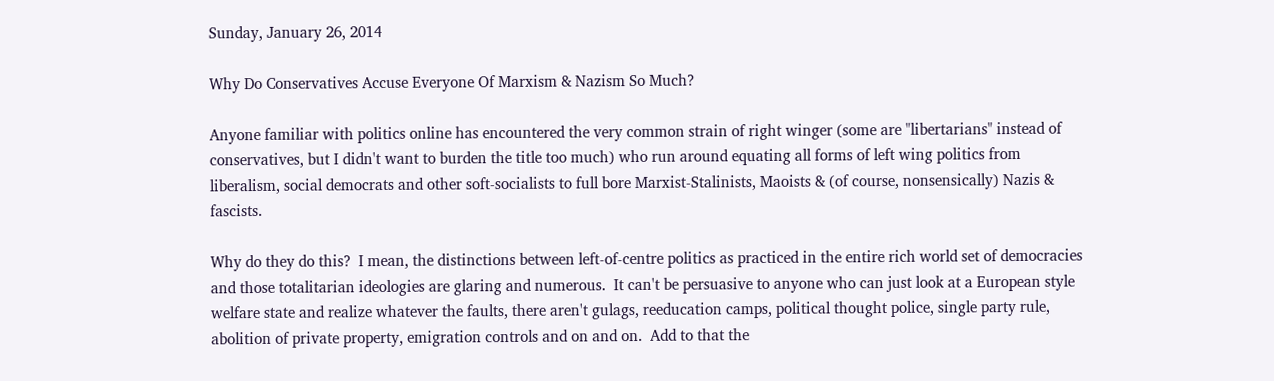Sunday, January 26, 2014

Why Do Conservatives Accuse Everyone Of Marxism & Nazism So Much?

Anyone familiar with politics online has encountered the very common strain of right winger (some are "libertarians" instead of conservatives, but I didn't want to burden the title too much) who run around equating all forms of left wing politics from liberalism, social democrats and other soft-socialists to full bore Marxist-Stalinists, Maoists & (of course, nonsensically) Nazis & fascists.

Why do they do this?  I mean, the distinctions between left-of-centre politics as practiced in the entire rich world set of democracies and those totalitarian ideologies are glaring and numerous.  It can't be persuasive to anyone who can just look at a European style welfare state and realize whatever the faults, there aren't gulags, reeducation camps, political thought police, single party rule, abolition of private property, emigration controls and on and on.  Add to that the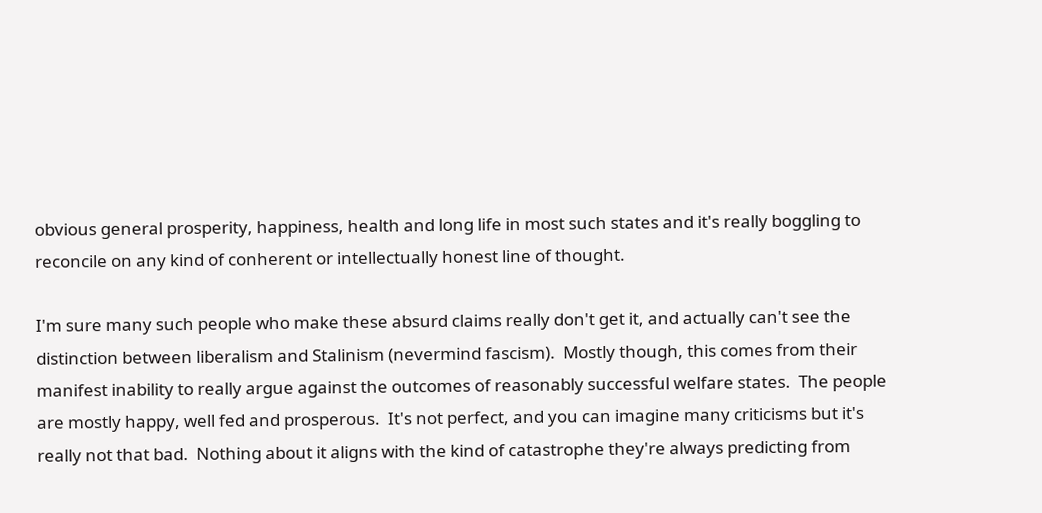obvious general prosperity, happiness, health and long life in most such states and it's really boggling to reconcile on any kind of conherent or intellectually honest line of thought.

I'm sure many such people who make these absurd claims really don't get it, and actually can't see the distinction between liberalism and Stalinism (nevermind fascism).  Mostly though, this comes from their manifest inability to really argue against the outcomes of reasonably successful welfare states.  The people are mostly happy, well fed and prosperous.  It's not perfect, and you can imagine many criticisms but it's really not that bad.  Nothing about it aligns with the kind of catastrophe they're always predicting from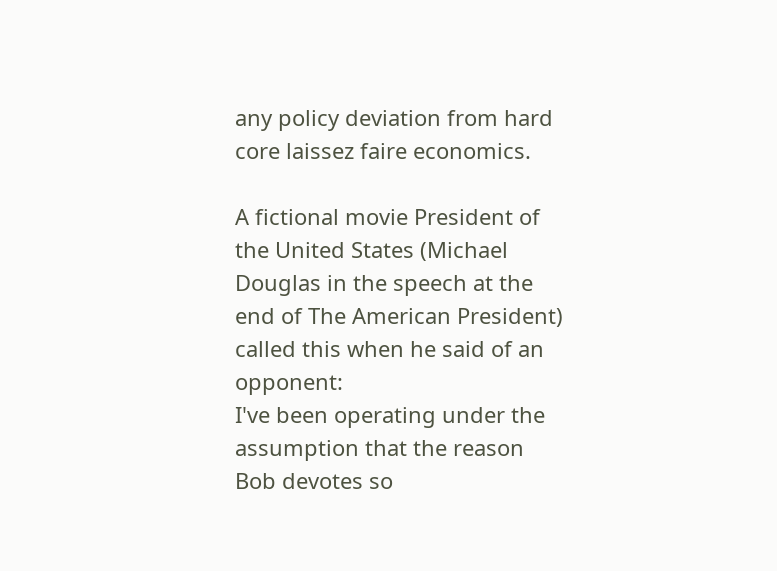any policy deviation from hard core laissez faire economics.

A fictional movie President of the United States (Michael Douglas in the speech at the end of The American President) called this when he said of an opponent:
I've been operating under the assumption that the reason Bob devotes so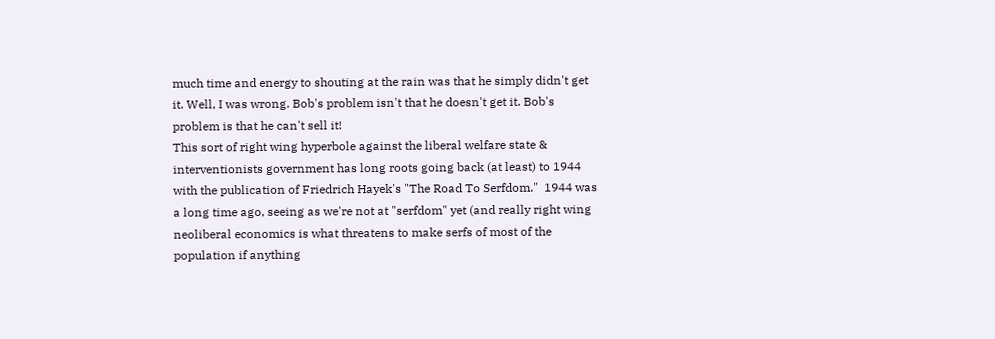much time and energy to shouting at the rain was that he simply didn't get it. Well, I was wrong. Bob's problem isn't that he doesn't get it. Bob's problem is that he can't sell it!
This sort of right wing hyperbole against the liberal welfare state & interventionists government has long roots going back (at least) to 1944 with the publication of Friedrich Hayek's "The Road To Serfdom."  1944 was a long time ago, seeing as we're not at "serfdom" yet (and really right wing neoliberal economics is what threatens to make serfs of most of the population if anything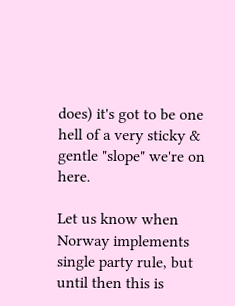does) it's got to be one hell of a very sticky & gentle "slope" we're on here.

Let us know when Norway implements single party rule, but until then this is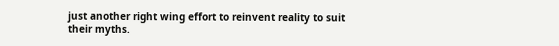just another right wing effort to reinvent reality to suit their myths.